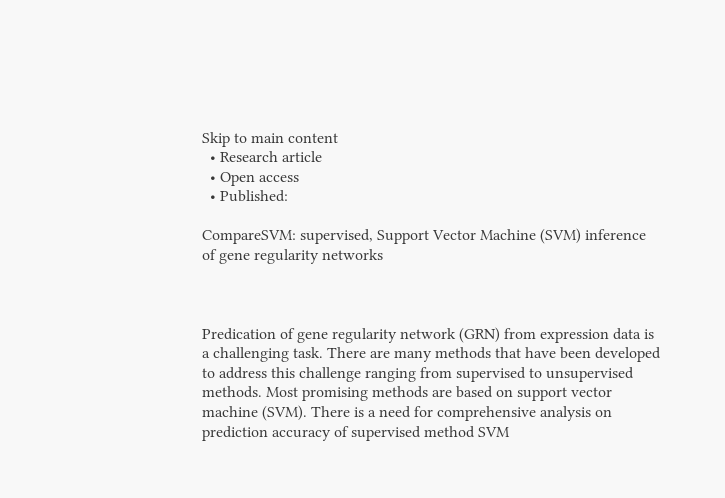Skip to main content
  • Research article
  • Open access
  • Published:

CompareSVM: supervised, Support Vector Machine (SVM) inference of gene regularity networks



Predication of gene regularity network (GRN) from expression data is a challenging task. There are many methods that have been developed to address this challenge ranging from supervised to unsupervised methods. Most promising methods are based on support vector machine (SVM). There is a need for comprehensive analysis on prediction accuracy of supervised method SVM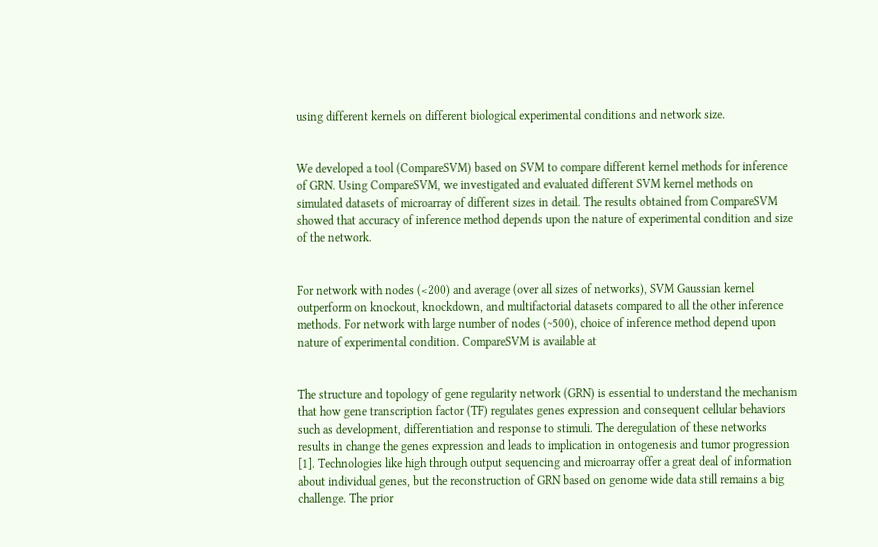using different kernels on different biological experimental conditions and network size.


We developed a tool (CompareSVM) based on SVM to compare different kernel methods for inference of GRN. Using CompareSVM, we investigated and evaluated different SVM kernel methods on simulated datasets of microarray of different sizes in detail. The results obtained from CompareSVM showed that accuracy of inference method depends upon the nature of experimental condition and size of the network.


For network with nodes (<200) and average (over all sizes of networks), SVM Gaussian kernel outperform on knockout, knockdown, and multifactorial datasets compared to all the other inference methods. For network with large number of nodes (~500), choice of inference method depend upon nature of experimental condition. CompareSVM is available at


The structure and topology of gene regularity network (GRN) is essential to understand the mechanism that how gene transcription factor (TF) regulates genes expression and consequent cellular behaviors such as development, differentiation and response to stimuli. The deregulation of these networks results in change the genes expression and leads to implication in ontogenesis and tumor progression [1]. Technologies like high through output sequencing and microarray offer a great deal of information about individual genes, but the reconstruction of GRN based on genome wide data still remains a big challenge. The prior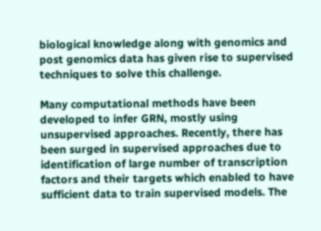biological knowledge along with genomics and post genomics data has given rise to supervised techniques to solve this challenge.

Many computational methods have been developed to infer GRN, mostly using unsupervised approaches. Recently, there has been surged in supervised approaches due to identification of large number of transcription factors and their targets which enabled to have sufficient data to train supervised models. The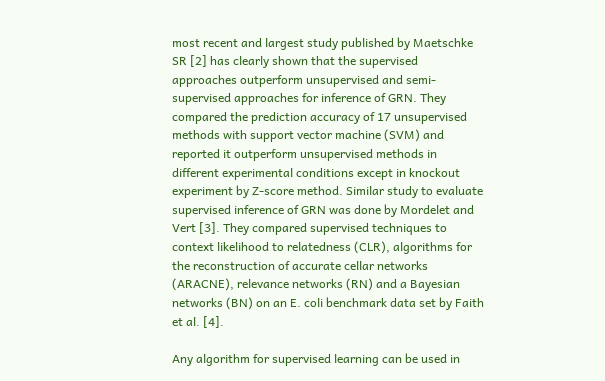most recent and largest study published by Maetschke SR [2] has clearly shown that the supervised approaches outperform unsupervised and semi-supervised approaches for inference of GRN. They compared the prediction accuracy of 17 unsupervised methods with support vector machine (SVM) and reported it outperform unsupervised methods in different experimental conditions except in knockout experiment by Z-score method. Similar study to evaluate supervised inference of GRN was done by Mordelet and Vert [3]. They compared supervised techniques to context likelihood to relatedness (CLR), algorithms for the reconstruction of accurate cellar networks (ARACNE), relevance networks (RN) and a Bayesian networks (BN) on an E. coli benchmark data set by Faith et al. [4].

Any algorithm for supervised learning can be used in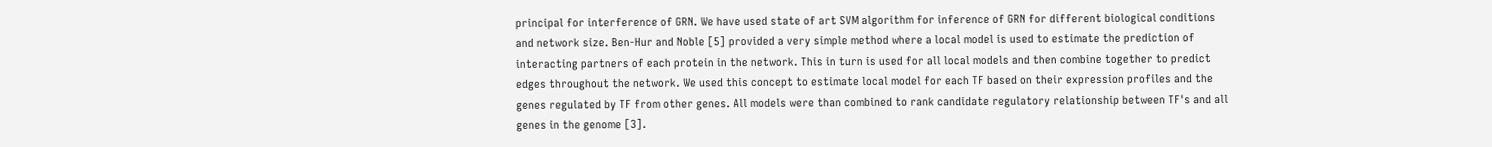principal for interference of GRN. We have used state of art SVM algorithm for inference of GRN for different biological conditions and network size. Ben-Hur and Noble [5] provided a very simple method where a local model is used to estimate the prediction of interacting partners of each protein in the network. This in turn is used for all local models and then combine together to predict edges throughout the network. We used this concept to estimate local model for each TF based on their expression profiles and the genes regulated by TF from other genes. All models were than combined to rank candidate regulatory relationship between TF's and all genes in the genome [3].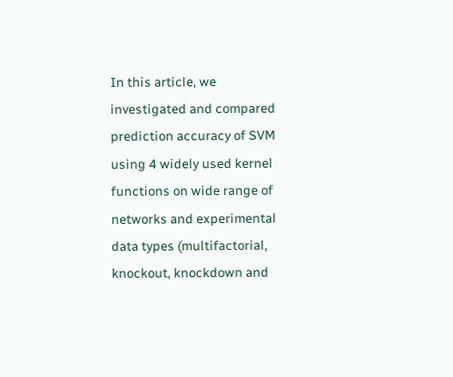In this article, we investigated and compared prediction accuracy of SVM using 4 widely used kernel functions on wide range of networks and experimental data types (multifactorial, knockout, knockdown and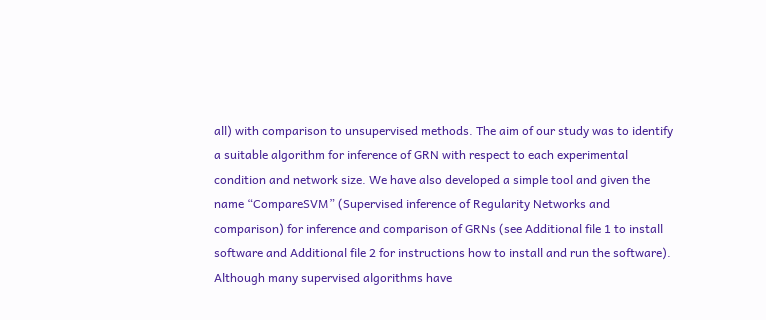all) with comparison to unsupervised methods. The aim of our study was to identify a suitable algorithm for inference of GRN with respect to each experimental condition and network size. We have also developed a simple tool and given the name “CompareSVM” (Supervised inference of Regularity Networks and comparison) for inference and comparison of GRNs (see Additional file 1 to install software and Additional file 2 for instructions how to install and run the software). Although many supervised algorithms have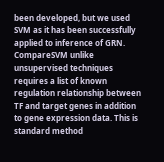been developed, but we used SVM as it has been successfully applied to inference of GRN. CompareSVM unlike unsupervised techniques requires a list of known regulation relationship between TF and target genes in addition to gene expression data. This is standard method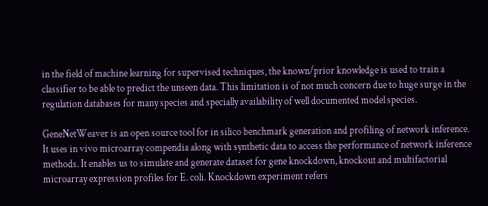in the field of machine learning for supervised techniques, the known/prior knowledge is used to train a classifier to be able to predict the unseen data. This limitation is of not much concern due to huge surge in the regulation databases for many species and specially availability of well documented model species.

GeneNetWeaver is an open source tool for in silico benchmark generation and profiling of network inference. It uses in vivo microarray compendia along with synthetic data to access the performance of network inference methods. It enables us to simulate and generate dataset for gene knockdown, knockout and multifactorial microarray expression profiles for E. coli. Knockdown experiment refers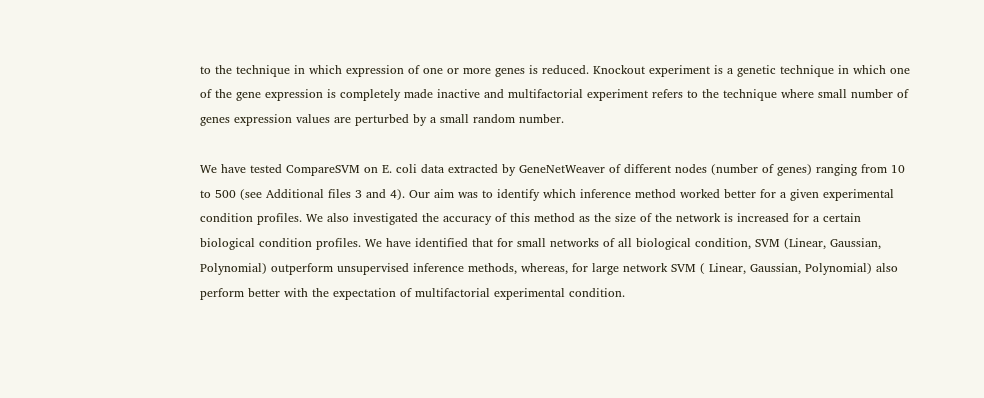to the technique in which expression of one or more genes is reduced. Knockout experiment is a genetic technique in which one of the gene expression is completely made inactive and multifactorial experiment refers to the technique where small number of genes expression values are perturbed by a small random number.

We have tested CompareSVM on E. coli data extracted by GeneNetWeaver of different nodes (number of genes) ranging from 10 to 500 (see Additional files 3 and 4). Our aim was to identify which inference method worked better for a given experimental condition profiles. We also investigated the accuracy of this method as the size of the network is increased for a certain biological condition profiles. We have identified that for small networks of all biological condition, SVM (Linear, Gaussian, Polynomial) outperform unsupervised inference methods, whereas, for large network SVM ( Linear, Gaussian, Polynomial) also perform better with the expectation of multifactorial experimental condition.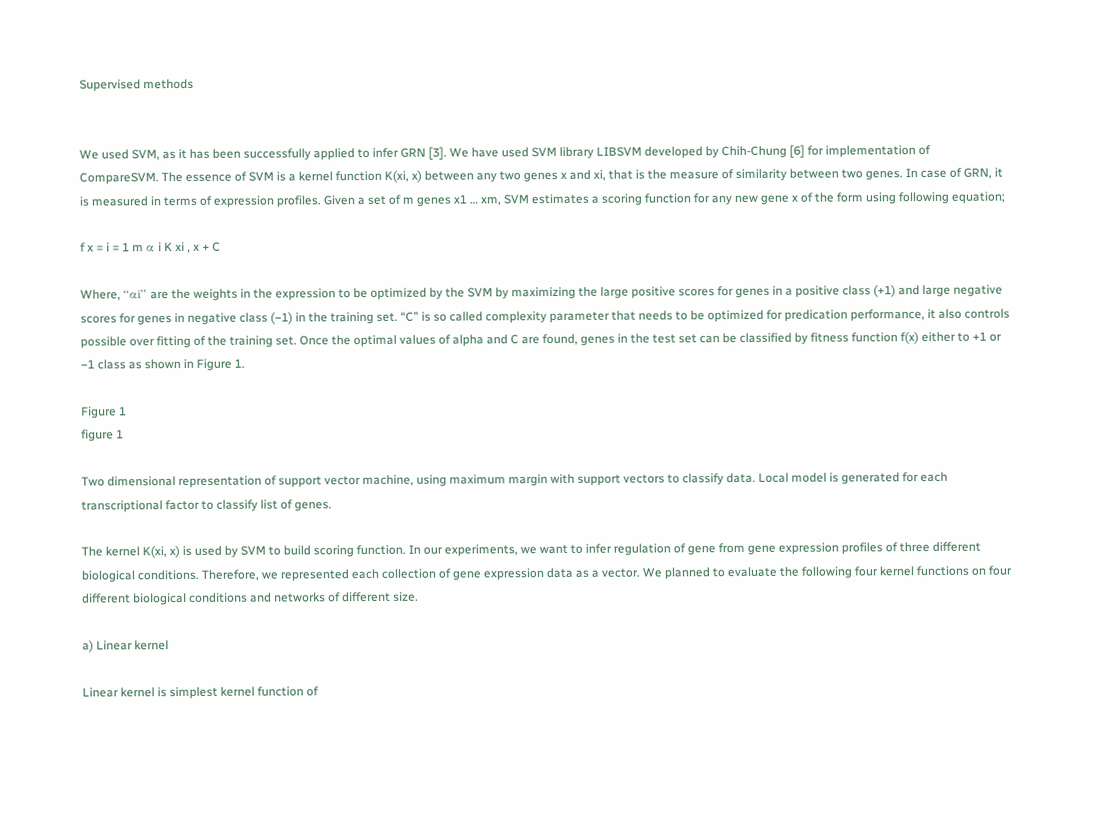Supervised methods


We used SVM, as it has been successfully applied to infer GRN [3]. We have used SVM library LIBSVM developed by Chih-Chung [6] for implementation of CompareSVM. The essence of SVM is a kernel function K(xi, x) between any two genes x and xi, that is the measure of similarity between two genes. In case of GRN, it is measured in terms of expression profiles. Given a set of m genes x1 … xm, SVM estimates a scoring function for any new gene x of the form using following equation;

f x = i = 1 m α i K xi , x + C

Where, “αi” are the weights in the expression to be optimized by the SVM by maximizing the large positive scores for genes in a positive class (+1) and large negative scores for genes in negative class (−1) in the training set. “C” is so called complexity parameter that needs to be optimized for predication performance, it also controls possible over fitting of the training set. Once the optimal values of alpha and C are found, genes in the test set can be classified by fitness function f(x) either to +1 or −1 class as shown in Figure 1.

Figure 1
figure 1

Two dimensional representation of support vector machine, using maximum margin with support vectors to classify data. Local model is generated for each transcriptional factor to classify list of genes.

The kernel K(xi, x) is used by SVM to build scoring function. In our experiments, we want to infer regulation of gene from gene expression profiles of three different biological conditions. Therefore, we represented each collection of gene expression data as a vector. We planned to evaluate the following four kernel functions on four different biological conditions and networks of different size.

a) Linear kernel

Linear kernel is simplest kernel function of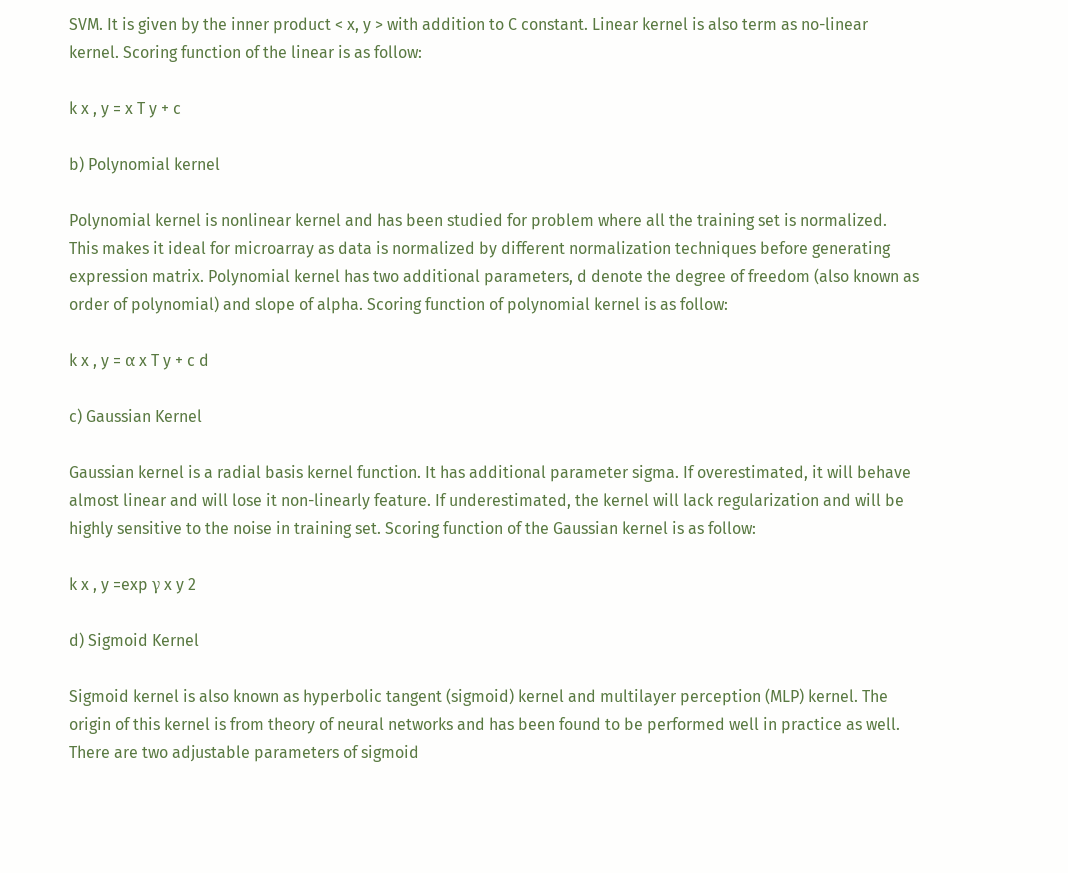SVM. It is given by the inner product < x, y > with addition to C constant. Linear kernel is also term as no-linear kernel. Scoring function of the linear is as follow:

k x , y = x T y + c

b) Polynomial kernel

Polynomial kernel is nonlinear kernel and has been studied for problem where all the training set is normalized. This makes it ideal for microarray as data is normalized by different normalization techniques before generating expression matrix. Polynomial kernel has two additional parameters, d denote the degree of freedom (also known as order of polynomial) and slope of alpha. Scoring function of polynomial kernel is as follow:

k x , y = α x T y + c d

c) Gaussian Kernel

Gaussian kernel is a radial basis kernel function. It has additional parameter sigma. If overestimated, it will behave almost linear and will lose it non-linearly feature. If underestimated, the kernel will lack regularization and will be highly sensitive to the noise in training set. Scoring function of the Gaussian kernel is as follow:

k x , y =exp γ x y 2

d) Sigmoid Kernel

Sigmoid kernel is also known as hyperbolic tangent (sigmoid) kernel and multilayer perception (MLP) kernel. The origin of this kernel is from theory of neural networks and has been found to be performed well in practice as well. There are two adjustable parameters of sigmoid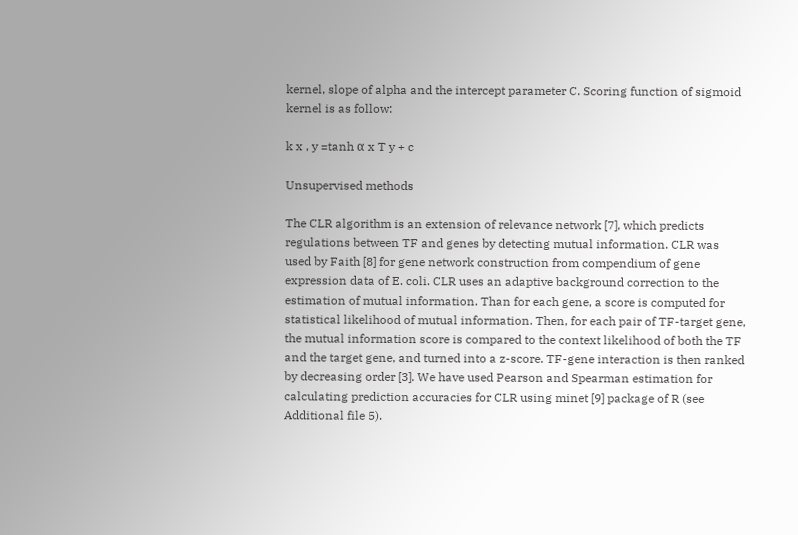kernel, slope of alpha and the intercept parameter C. Scoring function of sigmoid kernel is as follow:

k x , y =tanh α x T y + c

Unsupervised methods

The CLR algorithm is an extension of relevance network [7], which predicts regulations between TF and genes by detecting mutual information. CLR was used by Faith [8] for gene network construction from compendium of gene expression data of E. coli. CLR uses an adaptive background correction to the estimation of mutual information. Than for each gene, a score is computed for statistical likelihood of mutual information. Then, for each pair of TF-target gene, the mutual information score is compared to the context likelihood of both the TF and the target gene, and turned into a z-score. TF-gene interaction is then ranked by decreasing order [3]. We have used Pearson and Spearman estimation for calculating prediction accuracies for CLR using minet [9] package of R (see Additional file 5).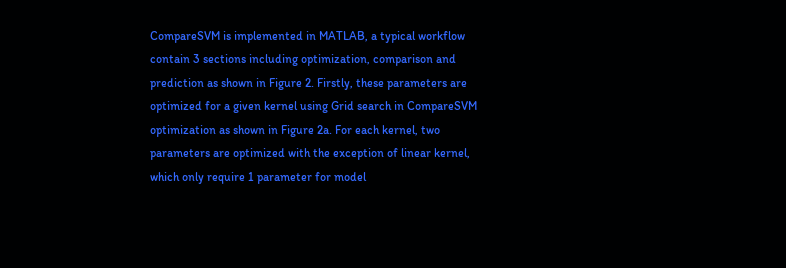CompareSVM is implemented in MATLAB, a typical workflow contain 3 sections including optimization, comparison and prediction as shown in Figure 2. Firstly, these parameters are optimized for a given kernel using Grid search in CompareSVM optimization as shown in Figure 2a. For each kernel, two parameters are optimized with the exception of linear kernel, which only require 1 parameter for model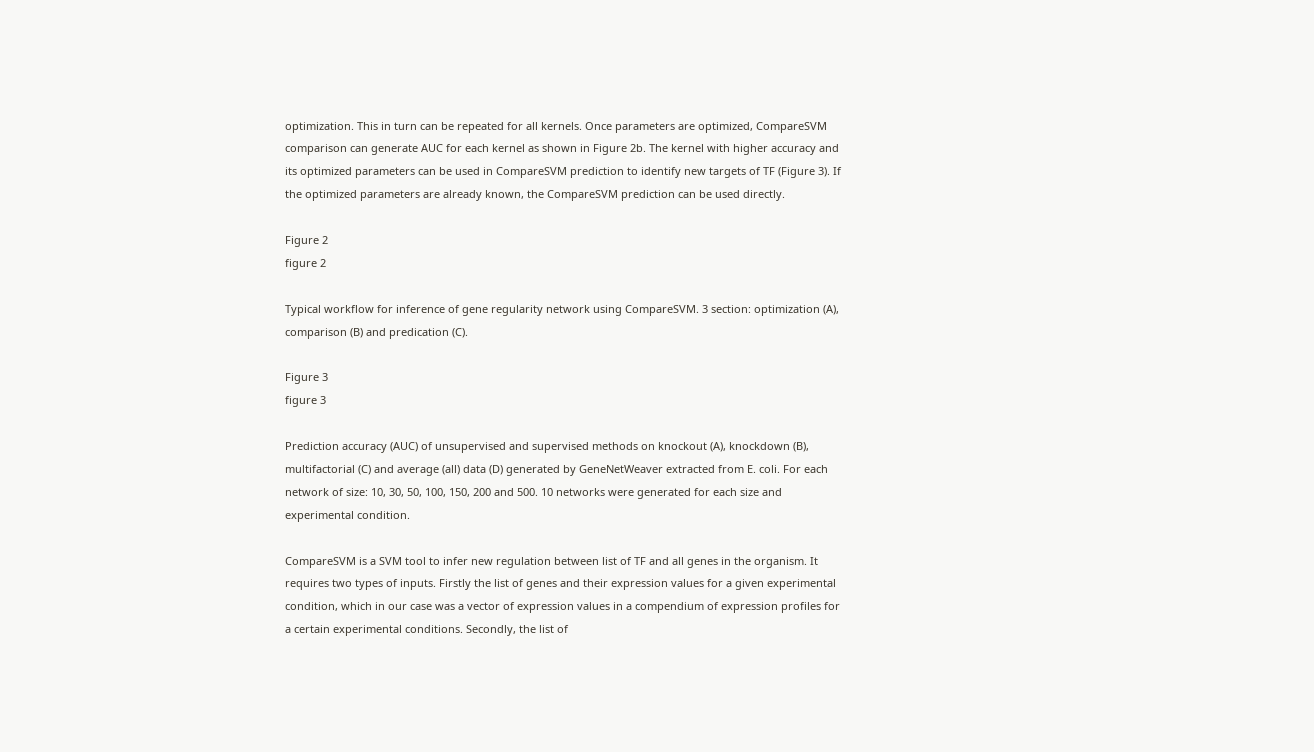optimization. This in turn can be repeated for all kernels. Once parameters are optimized, CompareSVM comparison can generate AUC for each kernel as shown in Figure 2b. The kernel with higher accuracy and its optimized parameters can be used in CompareSVM prediction to identify new targets of TF (Figure 3). If the optimized parameters are already known, the CompareSVM prediction can be used directly.

Figure 2
figure 2

Typical workflow for inference of gene regularity network using CompareSVM. 3 section: optimization (A), comparison (B) and predication (C).

Figure 3
figure 3

Prediction accuracy (AUC) of unsupervised and supervised methods on knockout (A), knockdown (B), multifactorial (C) and average (all) data (D) generated by GeneNetWeaver extracted from E. coli. For each network of size: 10, 30, 50, 100, 150, 200 and 500. 10 networks were generated for each size and experimental condition.

CompareSVM is a SVM tool to infer new regulation between list of TF and all genes in the organism. It requires two types of inputs. Firstly the list of genes and their expression values for a given experimental condition, which in our case was a vector of expression values in a compendium of expression profiles for a certain experimental conditions. Secondly, the list of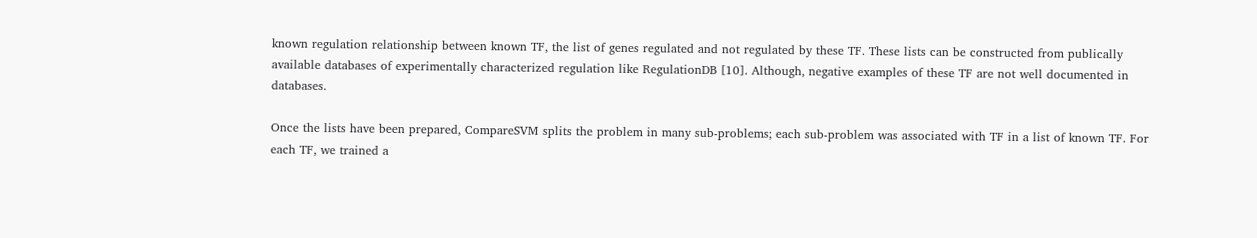known regulation relationship between known TF, the list of genes regulated and not regulated by these TF. These lists can be constructed from publically available databases of experimentally characterized regulation like RegulationDB [10]. Although, negative examples of these TF are not well documented in databases.

Once the lists have been prepared, CompareSVM splits the problem in many sub-problems; each sub-problem was associated with TF in a list of known TF. For each TF, we trained a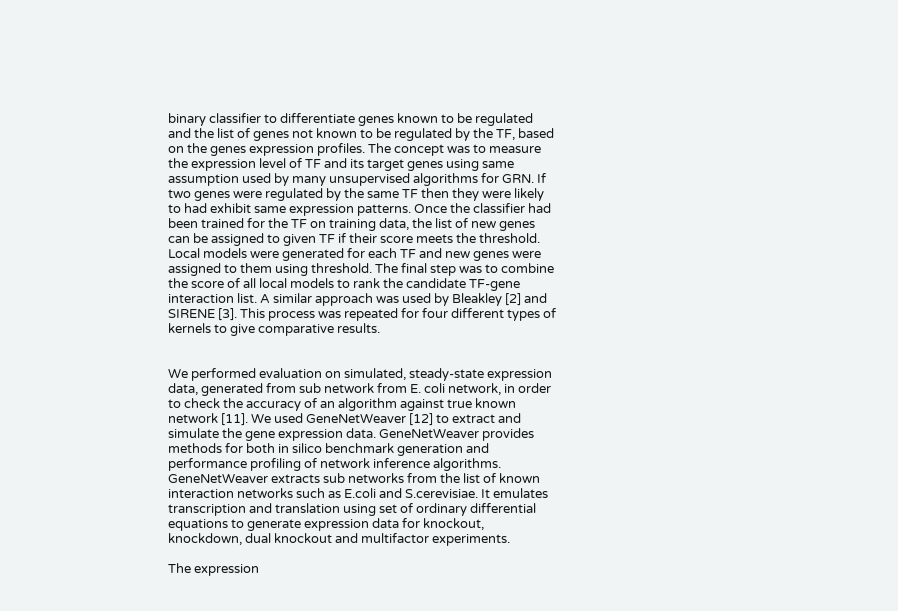binary classifier to differentiate genes known to be regulated and the list of genes not known to be regulated by the TF, based on the genes expression profiles. The concept was to measure the expression level of TF and its target genes using same assumption used by many unsupervised algorithms for GRN. If two genes were regulated by the same TF then they were likely to had exhibit same expression patterns. Once the classifier had been trained for the TF on training data, the list of new genes can be assigned to given TF if their score meets the threshold. Local models were generated for each TF and new genes were assigned to them using threshold. The final step was to combine the score of all local models to rank the candidate TF-gene interaction list. A similar approach was used by Bleakley [2] and SIRENE [3]. This process was repeated for four different types of kernels to give comparative results.


We performed evaluation on simulated, steady-state expression data, generated from sub network from E. coli network, in order to check the accuracy of an algorithm against true known network [11]. We used GeneNetWeaver [12] to extract and simulate the gene expression data. GeneNetWeaver provides methods for both in silico benchmark generation and performance profiling of network inference algorithms. GeneNetWeaver extracts sub networks from the list of known interaction networks such as E.coli and S.cerevisiae. It emulates transcription and translation using set of ordinary differential equations to generate expression data for knockout, knockdown, dual knockout and multifactor experiments.

The expression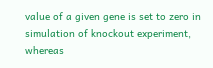value of a given gene is set to zero in simulation of knockout experiment, whereas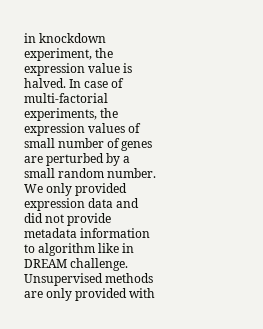in knockdown experiment, the expression value is halved. In case of multi-factorial experiments, the expression values of small number of genes are perturbed by a small random number. We only provided expression data and did not provide metadata information to algorithm like in DREAM challenge. Unsupervised methods are only provided with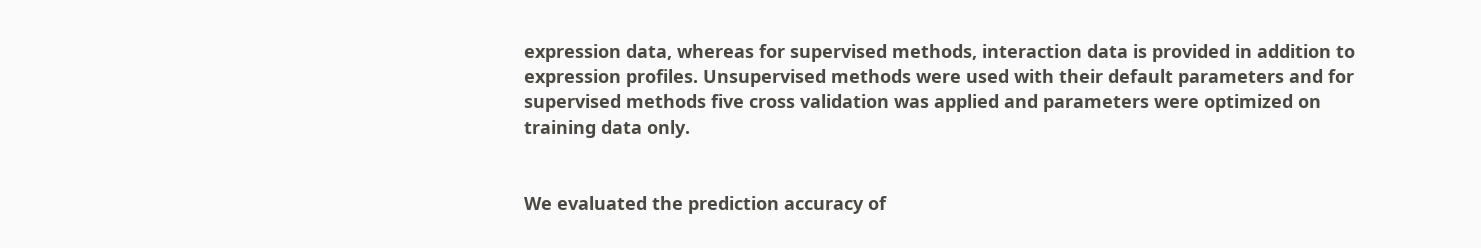expression data, whereas for supervised methods, interaction data is provided in addition to expression profiles. Unsupervised methods were used with their default parameters and for supervised methods five cross validation was applied and parameters were optimized on training data only.


We evaluated the prediction accuracy of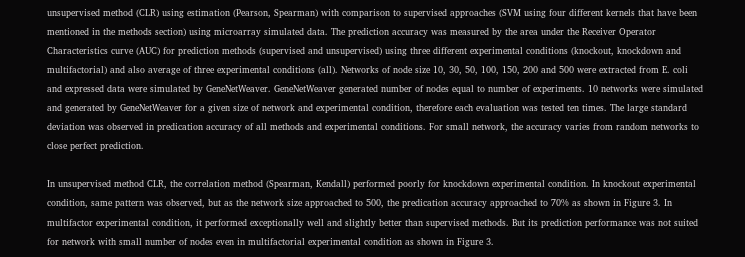unsupervised method (CLR) using estimation (Pearson, Spearman) with comparison to supervised approaches (SVM using four different kernels that have been mentioned in the methods section) using microarray simulated data. The prediction accuracy was measured by the area under the Receiver Operator Characteristics curve (AUC) for prediction methods (supervised and unsupervised) using three different experimental conditions (knockout, knockdown and multifactorial) and also average of three experimental conditions (all). Networks of node size 10, 30, 50, 100, 150, 200 and 500 were extracted from E. coli and expressed data were simulated by GeneNetWeaver. GeneNetWeaver generated number of nodes equal to number of experiments. 10 networks were simulated and generated by GeneNetWeaver for a given size of network and experimental condition, therefore each evaluation was tested ten times. The large standard deviation was observed in predication accuracy of all methods and experimental conditions. For small network, the accuracy varies from random networks to close perfect prediction.

In unsupervised method CLR, the correlation method (Spearman, Kendall) performed poorly for knockdown experimental condition. In knockout experimental condition, same pattern was observed, but as the network size approached to 500, the predication accuracy approached to 70% as shown in Figure 3. In multifactor experimental condition, it performed exceptionally well and slightly better than supervised methods. But its prediction performance was not suited for network with small number of nodes even in multifactorial experimental condition as shown in Figure 3.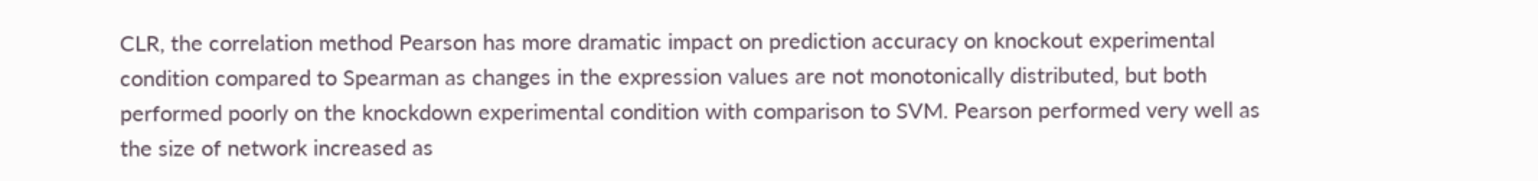CLR, the correlation method Pearson has more dramatic impact on prediction accuracy on knockout experimental condition compared to Spearman as changes in the expression values are not monotonically distributed, but both performed poorly on the knockdown experimental condition with comparison to SVM. Pearson performed very well as the size of network increased as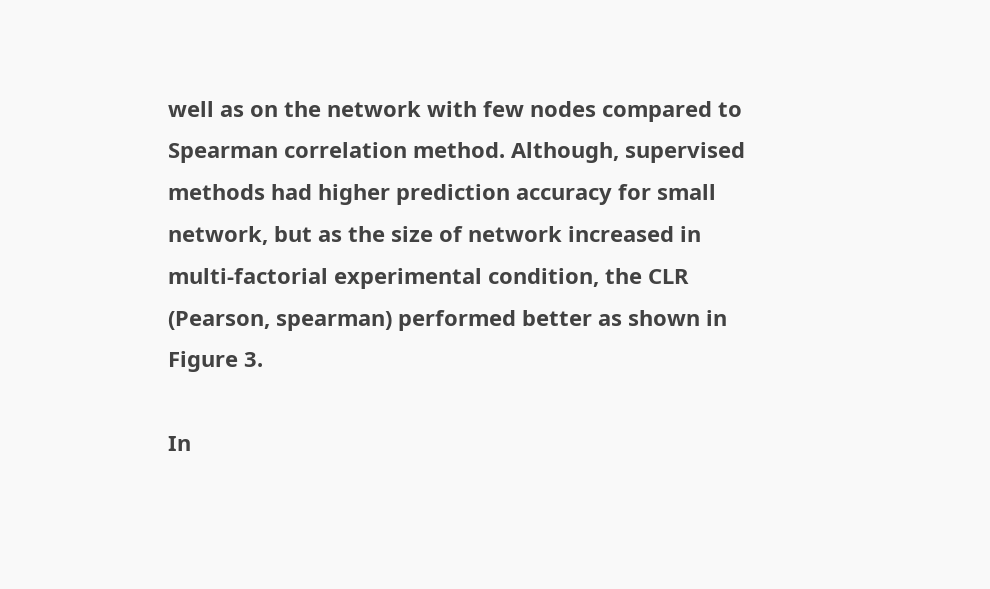well as on the network with few nodes compared to Spearman correlation method. Although, supervised methods had higher prediction accuracy for small network, but as the size of network increased in multi-factorial experimental condition, the CLR (Pearson, spearman) performed better as shown in Figure 3.

In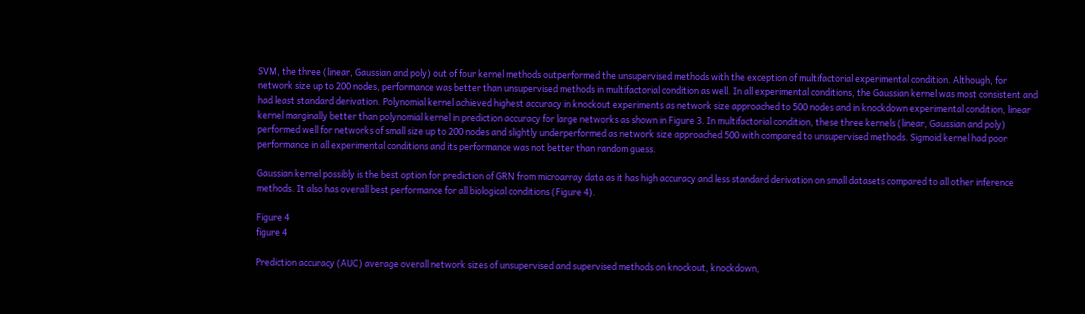SVM, the three (linear, Gaussian and poly) out of four kernel methods outperformed the unsupervised methods with the exception of multifactorial experimental condition. Although, for network size up to 200 nodes, performance was better than unsupervised methods in multifactorial condition as well. In all experimental conditions, the Gaussian kernel was most consistent and had least standard derivation. Polynomial kernel achieved highest accuracy in knockout experiments as network size approached to 500 nodes and in knockdown experimental condition, linear kernel marginally better than polynomial kernel in prediction accuracy for large networks as shown in Figure 3. In multifactorial condition, these three kernels (linear, Gaussian and poly) performed well for networks of small size up to 200 nodes and slightly underperformed as network size approached 500 with compared to unsupervised methods. Sigmoid kernel had poor performance in all experimental conditions and its performance was not better than random guess.

Gaussian kernel possibly is the best option for prediction of GRN from microarray data as it has high accuracy and less standard derivation on small datasets compared to all other inference methods. It also has overall best performance for all biological conditions (Figure 4).

Figure 4
figure 4

Prediction accuracy (AUC) average overall network sizes of unsupervised and supervised methods on knockout, knockdown,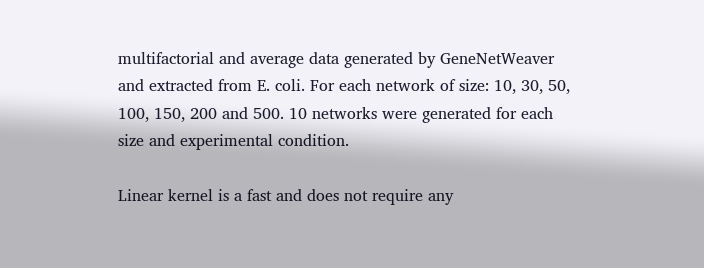multifactorial and average data generated by GeneNetWeaver and extracted from E. coli. For each network of size: 10, 30, 50, 100, 150, 200 and 500. 10 networks were generated for each size and experimental condition.

Linear kernel is a fast and does not require any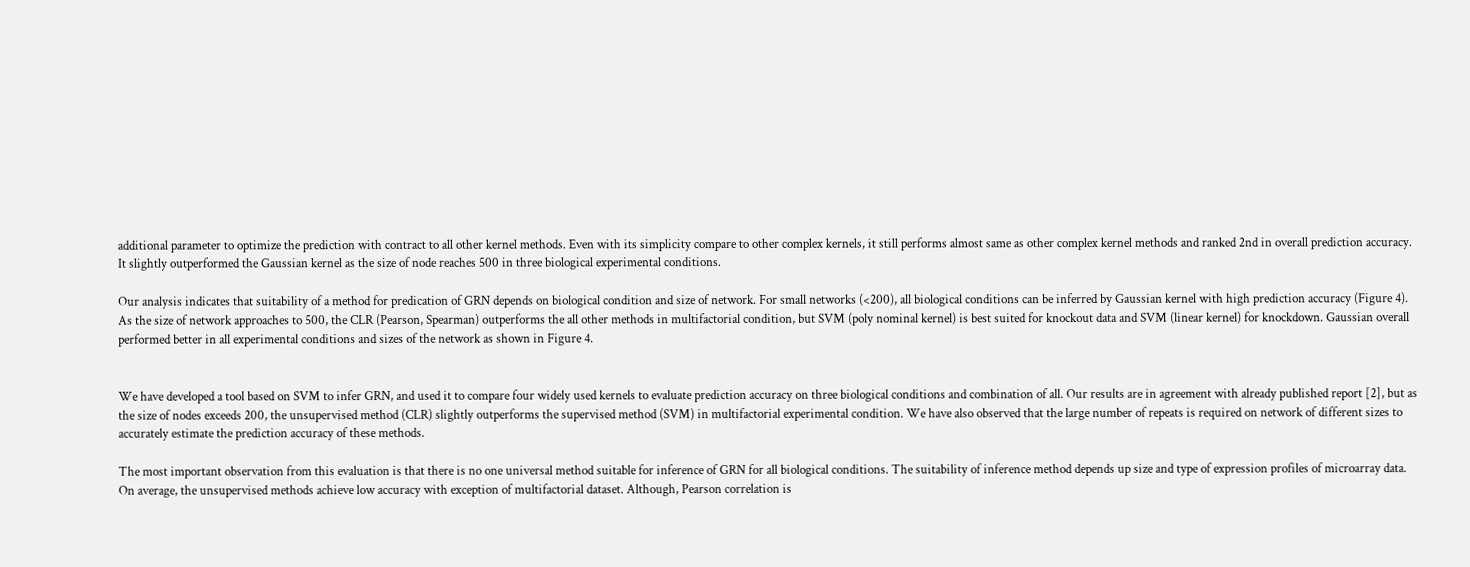additional parameter to optimize the prediction with contract to all other kernel methods. Even with its simplicity compare to other complex kernels, it still performs almost same as other complex kernel methods and ranked 2nd in overall prediction accuracy. It slightly outperformed the Gaussian kernel as the size of node reaches 500 in three biological experimental conditions.

Our analysis indicates that suitability of a method for predication of GRN depends on biological condition and size of network. For small networks (<200), all biological conditions can be inferred by Gaussian kernel with high prediction accuracy (Figure 4). As the size of network approaches to 500, the CLR (Pearson, Spearman) outperforms the all other methods in multifactorial condition, but SVM (poly nominal kernel) is best suited for knockout data and SVM (linear kernel) for knockdown. Gaussian overall performed better in all experimental conditions and sizes of the network as shown in Figure 4.


We have developed a tool based on SVM to infer GRN, and used it to compare four widely used kernels to evaluate prediction accuracy on three biological conditions and combination of all. Our results are in agreement with already published report [2], but as the size of nodes exceeds 200, the unsupervised method (CLR) slightly outperforms the supervised method (SVM) in multifactorial experimental condition. We have also observed that the large number of repeats is required on network of different sizes to accurately estimate the prediction accuracy of these methods.

The most important observation from this evaluation is that there is no one universal method suitable for inference of GRN for all biological conditions. The suitability of inference method depends up size and type of expression profiles of microarray data. On average, the unsupervised methods achieve low accuracy with exception of multifactorial dataset. Although, Pearson correlation is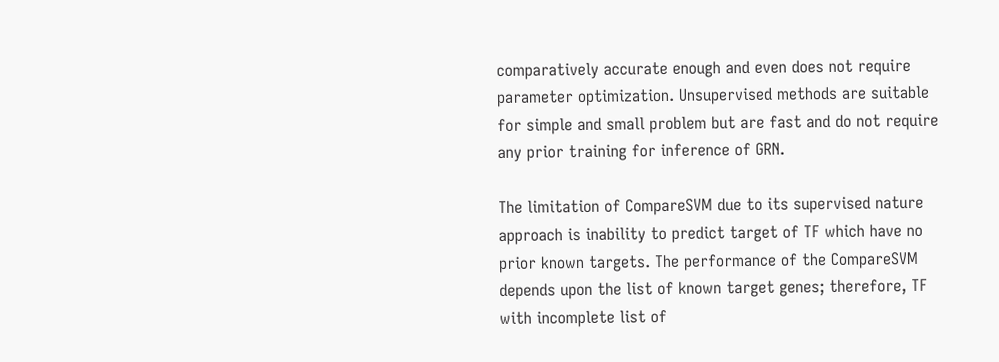comparatively accurate enough and even does not require parameter optimization. Unsupervised methods are suitable for simple and small problem but are fast and do not require any prior training for inference of GRN.

The limitation of CompareSVM due to its supervised nature approach is inability to predict target of TF which have no prior known targets. The performance of the CompareSVM depends upon the list of known target genes; therefore, TF with incomplete list of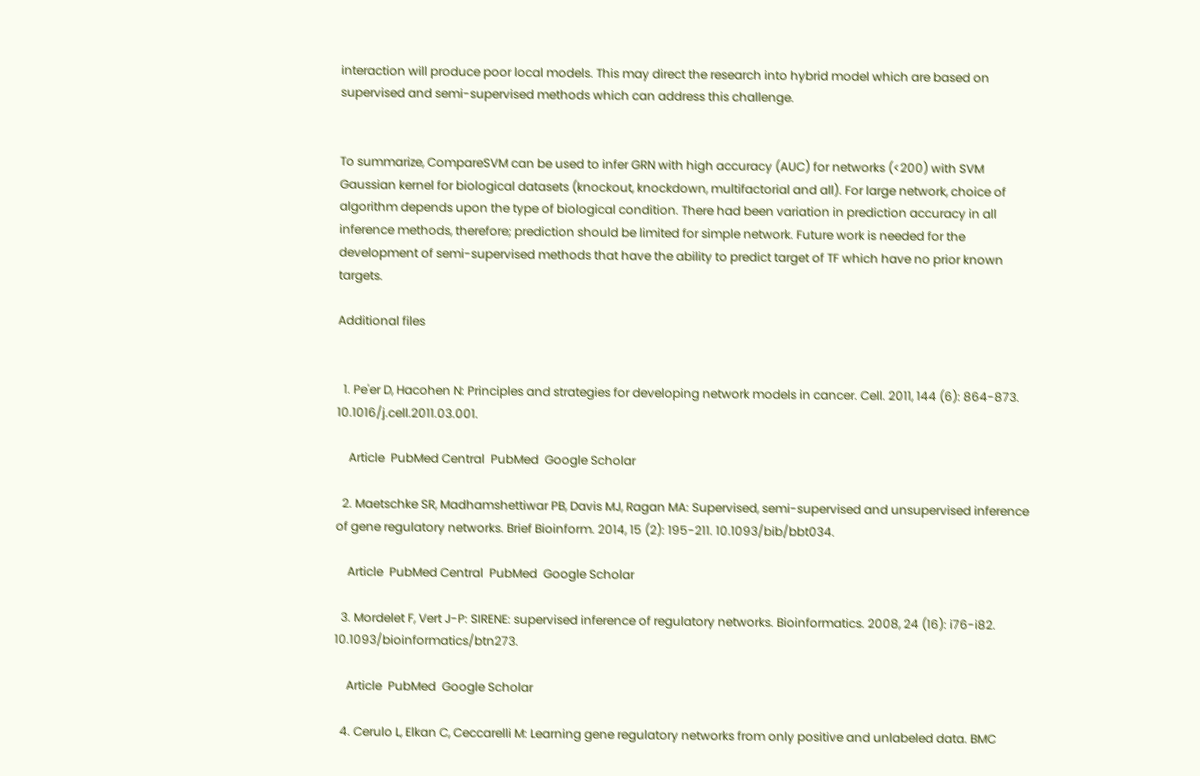interaction will produce poor local models. This may direct the research into hybrid model which are based on supervised and semi-supervised methods which can address this challenge.


To summarize, CompareSVM can be used to infer GRN with high accuracy (AUC) for networks (<200) with SVM Gaussian kernel for biological datasets (knockout, knockdown, multifactorial and all). For large network, choice of algorithm depends upon the type of biological condition. There had been variation in prediction accuracy in all inference methods, therefore; prediction should be limited for simple network. Future work is needed for the development of semi-supervised methods that have the ability to predict target of TF which have no prior known targets.

Additional files


  1. Pe'er D, Hacohen N: Principles and strategies for developing network models in cancer. Cell. 2011, 144 (6): 864-873. 10.1016/j.cell.2011.03.001.

    Article  PubMed Central  PubMed  Google Scholar

  2. Maetschke SR, Madhamshettiwar PB, Davis MJ, Ragan MA: Supervised, semi-supervised and unsupervised inference of gene regulatory networks. Brief Bioinform. 2014, 15 (2): 195-211. 10.1093/bib/bbt034.

    Article  PubMed Central  PubMed  Google Scholar

  3. Mordelet F, Vert J-P: SIRENE: supervised inference of regulatory networks. Bioinformatics. 2008, 24 (16): i76-i82. 10.1093/bioinformatics/btn273.

    Article  PubMed  Google Scholar

  4. Cerulo L, Elkan C, Ceccarelli M: Learning gene regulatory networks from only positive and unlabeled data. BMC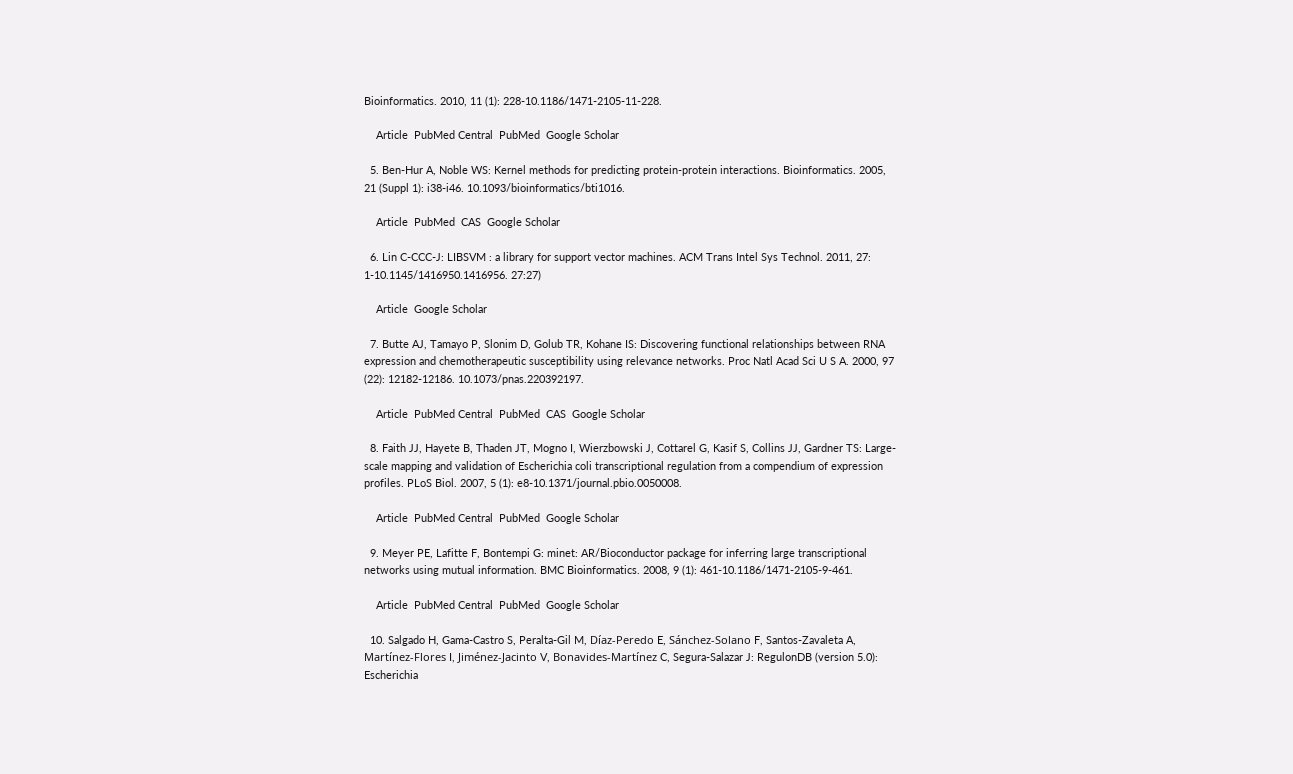Bioinformatics. 2010, 11 (1): 228-10.1186/1471-2105-11-228.

    Article  PubMed Central  PubMed  Google Scholar

  5. Ben-Hur A, Noble WS: Kernel methods for predicting protein-protein interactions. Bioinformatics. 2005, 21 (Suppl 1): i38-i46. 10.1093/bioinformatics/bti1016.

    Article  PubMed  CAS  Google Scholar

  6. Lin C-CCC-J: LIBSVM : a library for support vector machines. ACM Trans Intel Sys Technol. 2011, 27: 1-10.1145/1416950.1416956. 27:27)

    Article  Google Scholar

  7. Butte AJ, Tamayo P, Slonim D, Golub TR, Kohane IS: Discovering functional relationships between RNA expression and chemotherapeutic susceptibility using relevance networks. Proc Natl Acad Sci U S A. 2000, 97 (22): 12182-12186. 10.1073/pnas.220392197.

    Article  PubMed Central  PubMed  CAS  Google Scholar

  8. Faith JJ, Hayete B, Thaden JT, Mogno I, Wierzbowski J, Cottarel G, Kasif S, Collins JJ, Gardner TS: Large-scale mapping and validation of Escherichia coli transcriptional regulation from a compendium of expression profiles. PLoS Biol. 2007, 5 (1): e8-10.1371/journal.pbio.0050008.

    Article  PubMed Central  PubMed  Google Scholar

  9. Meyer PE, Lafitte F, Bontempi G: minet: AR/Bioconductor package for inferring large transcriptional networks using mutual information. BMC Bioinformatics. 2008, 9 (1): 461-10.1186/1471-2105-9-461.

    Article  PubMed Central  PubMed  Google Scholar

  10. Salgado H, Gama-Castro S, Peralta-Gil M, Díaz-Peredo E, Sánchez-Solano F, Santos-Zavaleta A, Martínez-Flores I, Jiménez-Jacinto V, Bonavides-Martínez C, Segura-Salazar J: RegulonDB (version 5.0): Escherichia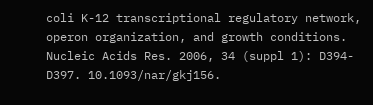coli K-12 transcriptional regulatory network, operon organization, and growth conditions. Nucleic Acids Res. 2006, 34 (suppl 1): D394-D397. 10.1093/nar/gkj156.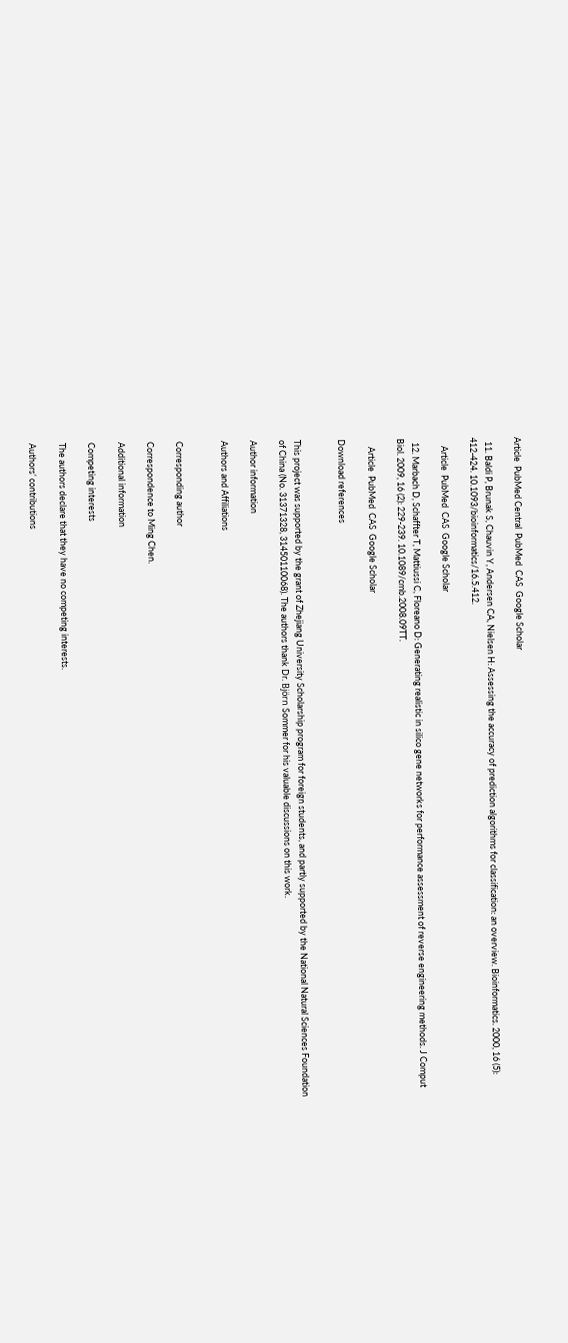Article  PubMed Central  PubMed  CAS  Google Scholar

  11. Baldi P, Brunak S, Chauvin Y, Andersen CA, Nielsen H: Assessing the accuracy of prediction algorithms for classification: an overview. Bioinformatics. 2000, 16 (5): 412-424. 10.1093/bioinformatics/16.5.412.

    Article  PubMed  CAS  Google Scholar

  12. Marbach D, Schaffter T, Mattiussi C, Floreano D: Generating realistic in silico gene networks for performance assessment of reverse engineering methods. J Comput Biol. 2009, 16 (2): 229-239. 10.1089/cmb.2008.09TT.

    Article  PubMed  CAS  Google Scholar

Download references


This project was supported by the grant of Zhejiang University Scholarship program for foreign students, and partly supported by the National Natural Sciences Foundation of China (No. 31371328, 31450110068). The authors thank Dr. Björn Sommer for his valuable discussions on this work.

Author information

Authors and Affiliations


Corresponding author

Correspondence to Ming Chen.

Additional information

Competing interests

The authors declare that they have no competing interests.

Authors’ contributions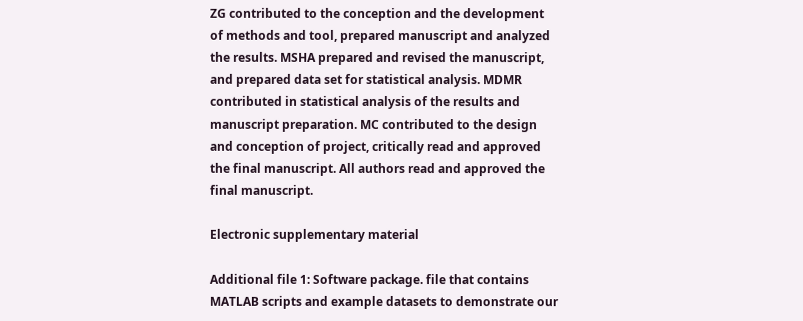ZG contributed to the conception and the development of methods and tool, prepared manuscript and analyzed the results. MSHA prepared and revised the manuscript, and prepared data set for statistical analysis. MDMR contributed in statistical analysis of the results and manuscript preparation. MC contributed to the design and conception of project, critically read and approved the final manuscript. All authors read and approved the final manuscript.

Electronic supplementary material

Additional file 1: Software package. file that contains MATLAB scripts and example datasets to demonstrate our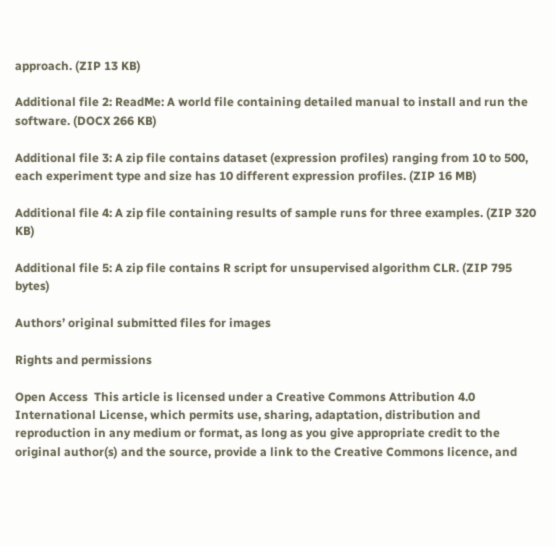approach. (ZIP 13 KB)

Additional file 2: ReadMe: A world file containing detailed manual to install and run the software. (DOCX 266 KB)

Additional file 3: A zip file contains dataset (expression profiles) ranging from 10 to 500, each experiment type and size has 10 different expression profiles. (ZIP 16 MB)

Additional file 4: A zip file containing results of sample runs for three examples. (ZIP 320 KB)

Additional file 5: A zip file contains R script for unsupervised algorithm CLR. (ZIP 795 bytes)

Authors’ original submitted files for images

Rights and permissions

Open Access  This article is licensed under a Creative Commons Attribution 4.0 International License, which permits use, sharing, adaptation, distribution and reproduction in any medium or format, as long as you give appropriate credit to the original author(s) and the source, provide a link to the Creative Commons licence, and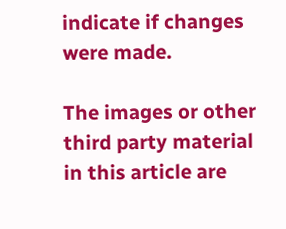indicate if changes were made.

The images or other third party material in this article are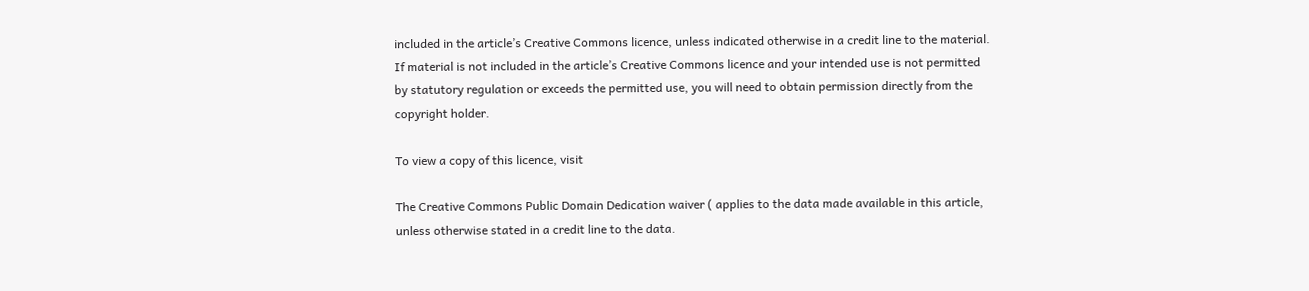included in the article’s Creative Commons licence, unless indicated otherwise in a credit line to the material. If material is not included in the article’s Creative Commons licence and your intended use is not permitted by statutory regulation or exceeds the permitted use, you will need to obtain permission directly from the copyright holder.

To view a copy of this licence, visit

The Creative Commons Public Domain Dedication waiver ( applies to the data made available in this article, unless otherwise stated in a credit line to the data.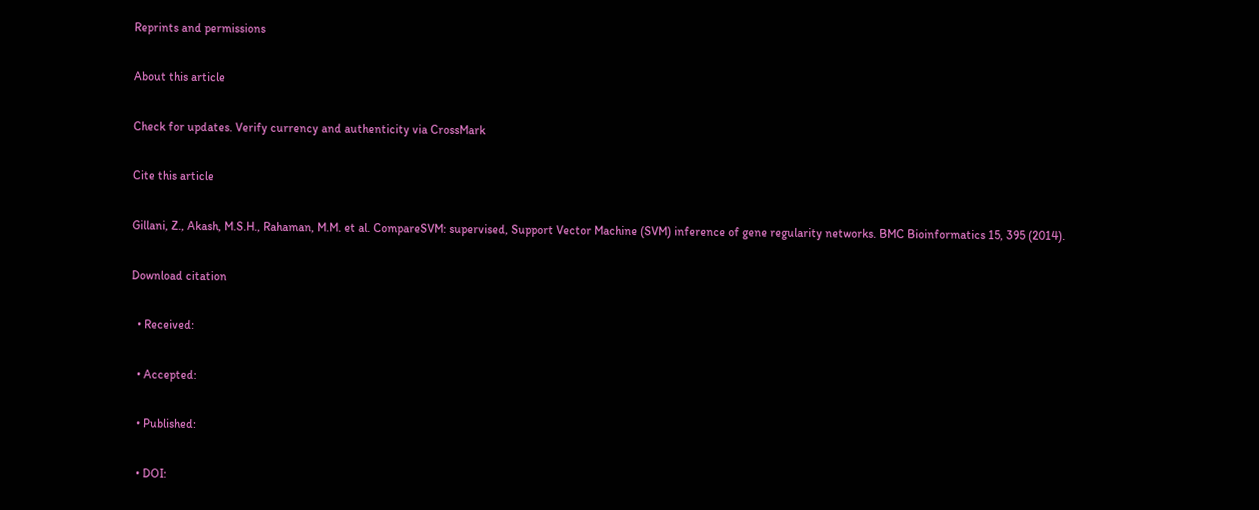Reprints and permissions

About this article

Check for updates. Verify currency and authenticity via CrossMark

Cite this article

Gillani, Z., Akash, M.S.H., Rahaman, M.M. et al. CompareSVM: supervised, Support Vector Machine (SVM) inference of gene regularity networks. BMC Bioinformatics 15, 395 (2014).

Download citation

  • Received:

  • Accepted:

  • Published:

  • DOI: